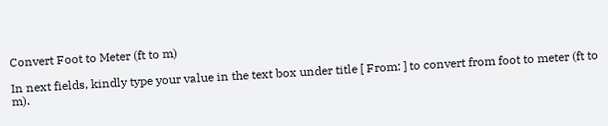Convert Foot to Meter (ft to m)

In next fields, kindly type your value in the text box under title [ From: ] to convert from foot to meter (ft to m).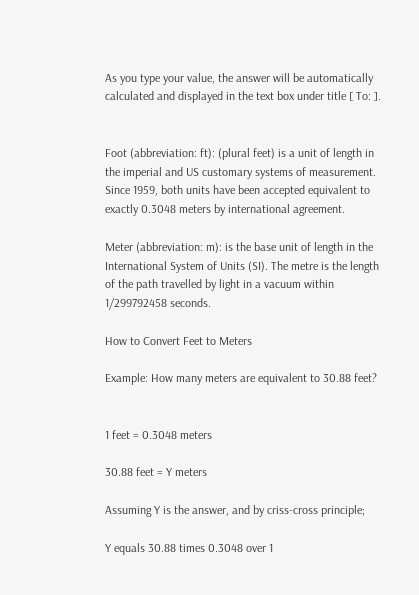As you type your value, the answer will be automatically calculated and displayed in the text box under title [ To: ].


Foot (abbreviation: ft): (plural feet) is a unit of length in the imperial and US customary systems of measurement. Since 1959, both units have been accepted equivalent to exactly 0.3048 meters by international agreement.

Meter (abbreviation: m): is the base unit of length in the International System of Units (SI). The metre is the length of the path travelled by light in a vacuum within 1/299792458 seconds.

How to Convert Feet to Meters

Example: How many meters are equivalent to 30.88 feet?


1 feet = 0.3048 meters

30.88 feet = Y meters

Assuming Y is the answer, and by criss-cross principle;

Y equals 30.88 times 0.3048 over 1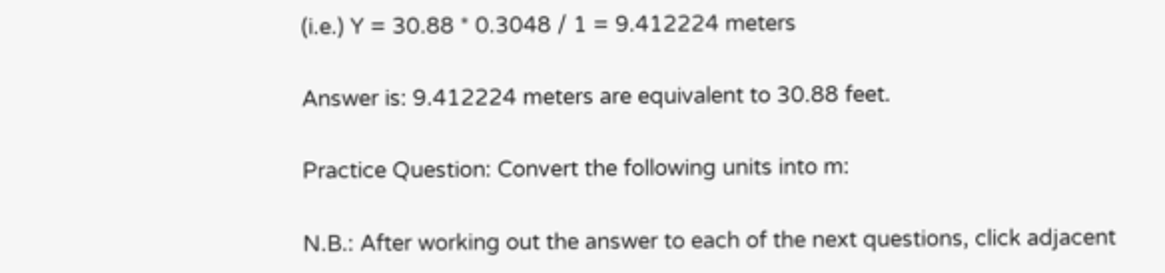(i.e.) Y = 30.88 * 0.3048 / 1 = 9.412224 meters

Answer is: 9.412224 meters are equivalent to 30.88 feet.

Practice Question: Convert the following units into m:

N.B.: After working out the answer to each of the next questions, click adjacent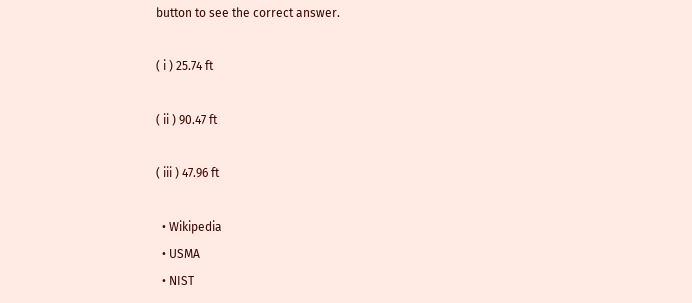button to see the correct answer.

( i ) 25.74 ft

( ii ) 90.47 ft

( iii ) 47.96 ft

  • Wikipedia
  • USMA
  • NIST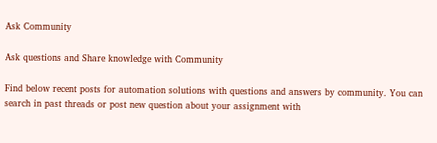Ask Community

Ask questions and Share knowledge with Community

Find below recent posts for automation solutions with questions and answers by community. You can search in past threads or post new question about your assignment with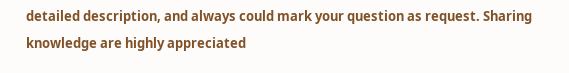detailed description, and always could mark your question as request. Sharing knowledge are highly appreciated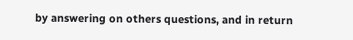by answering on others questions, and in return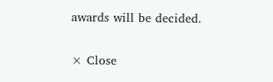awards will be decided.

× Close